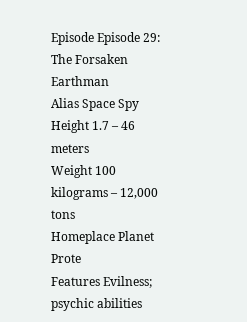Episode Episode 29: The Forsaken Earthman
Alias Space Spy
Height 1.7 – 46 meters
Weight 100 kilograms – 12,000 tons
Homeplace Planet Prote
Features Evilness; psychic abilities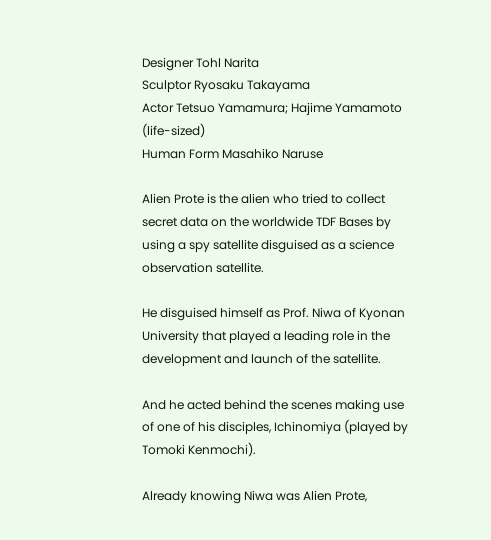Designer Tohl Narita
Sculptor Ryosaku Takayama
Actor Tetsuo Yamamura; Hajime Yamamoto (life-sized)
Human Form Masahiko Naruse

Alien Prote is the alien who tried to collect secret data on the worldwide TDF Bases by using a spy satellite disguised as a science observation satellite.

He disguised himself as Prof. Niwa of Kyonan University that played a leading role in the development and launch of the satellite.

And he acted behind the scenes making use of one of his disciples, Ichinomiya (played by Tomoki Kenmochi).

Already knowing Niwa was Alien Prote,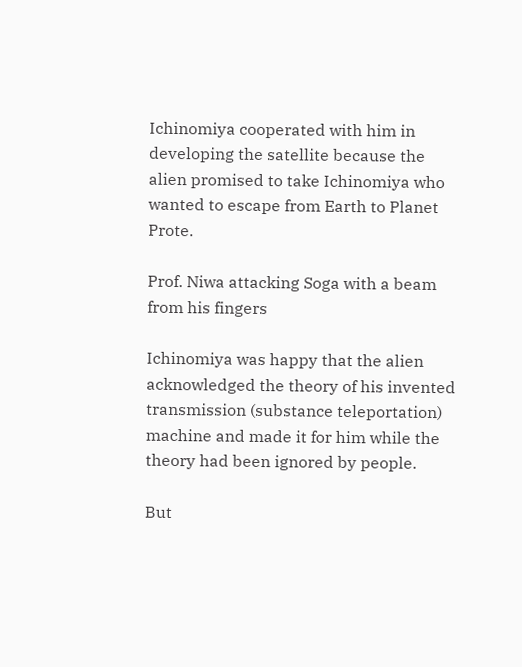Ichinomiya cooperated with him in developing the satellite because the alien promised to take Ichinomiya who wanted to escape from Earth to Planet Prote.

Prof. Niwa attacking Soga with a beam from his fingers

Ichinomiya was happy that the alien acknowledged the theory of his invented transmission (substance teleportation) machine and made it for him while the theory had been ignored by people.

But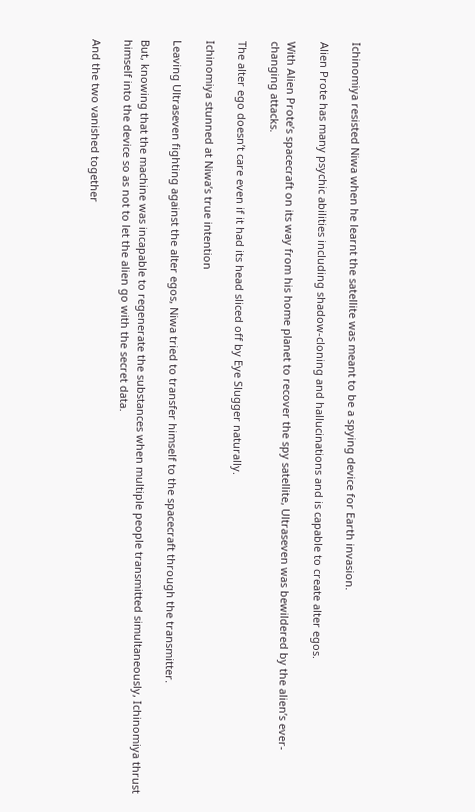Ichinomiya resisted Niwa when he learnt the satellite was meant to be a spying device for Earth invasion.

Alien Prote has many psychic abilities including shadow-cloning and hallucinations and is capable to create alter egos.

With Alien Prote’s spacecraft on its way from his home planet to recover the spy satellite, Ultraseven was bewildered by the alien’s ever-changing attacks.

The alter ego doesn’t care even if it had its head sliced off by Eye Slugger naturally.

Ichinomiya stunned at Niwa’s true intention

Leaving Ultraseven fighting against the alter egos, Niwa tried to transfer himself to the spacecraft through the transmitter.

But, knowing that the machine was incapable to regenerate the substances when multiple people transmitted simultaneously, Ichinomiya thrust himself into the device so as not to let the alien go with the secret data.

And the two vanished together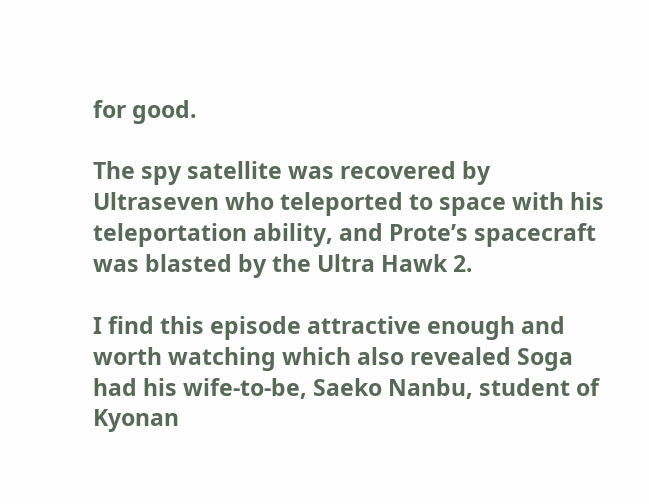for good.

The spy satellite was recovered by Ultraseven who teleported to space with his teleportation ability, and Prote’s spacecraft was blasted by the Ultra Hawk 2.

I find this episode attractive enough and worth watching which also revealed Soga had his wife-to-be, Saeko Nanbu, student of Kyonan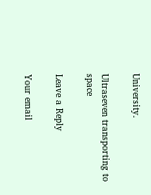University.

Ultraseven transporting to space

Leave a Reply

Your email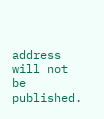address will not be published.